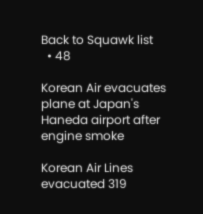Back to Squawk list
  • 48

Korean Air evacuates plane at Japan's Haneda airport after engine smoke

Korean Air Lines evacuated 319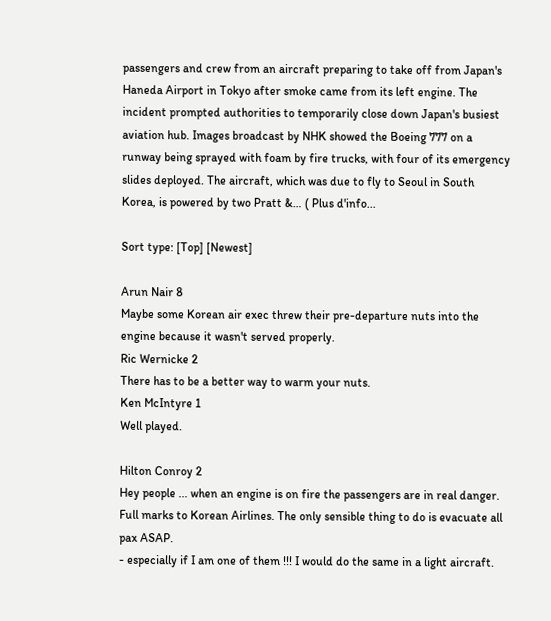passengers and crew from an aircraft preparing to take off from Japan's Haneda Airport in Tokyo after smoke came from its left engine. The incident prompted authorities to temporarily close down Japan's busiest aviation hub. Images broadcast by NHK showed the Boeing 777 on a runway being sprayed with foam by fire trucks, with four of its emergency slides deployed. The aircraft, which was due to fly to Seoul in South Korea, is powered by two Pratt &… ( Plus d'info...

Sort type: [Top] [Newest]

Arun Nair 8
Maybe some Korean air exec threw their pre-departure nuts into the engine because it wasn't served properly.
Ric Wernicke 2
There has to be a better way to warm your nuts.
Ken McIntyre 1
Well played.

Hilton Conroy 2
Hey people ... when an engine is on fire the passengers are in real danger.
Full marks to Korean Airlines. The only sensible thing to do is evacuate all pax ASAP.
- especially if I am one of them !!! I would do the same in a light aircraft.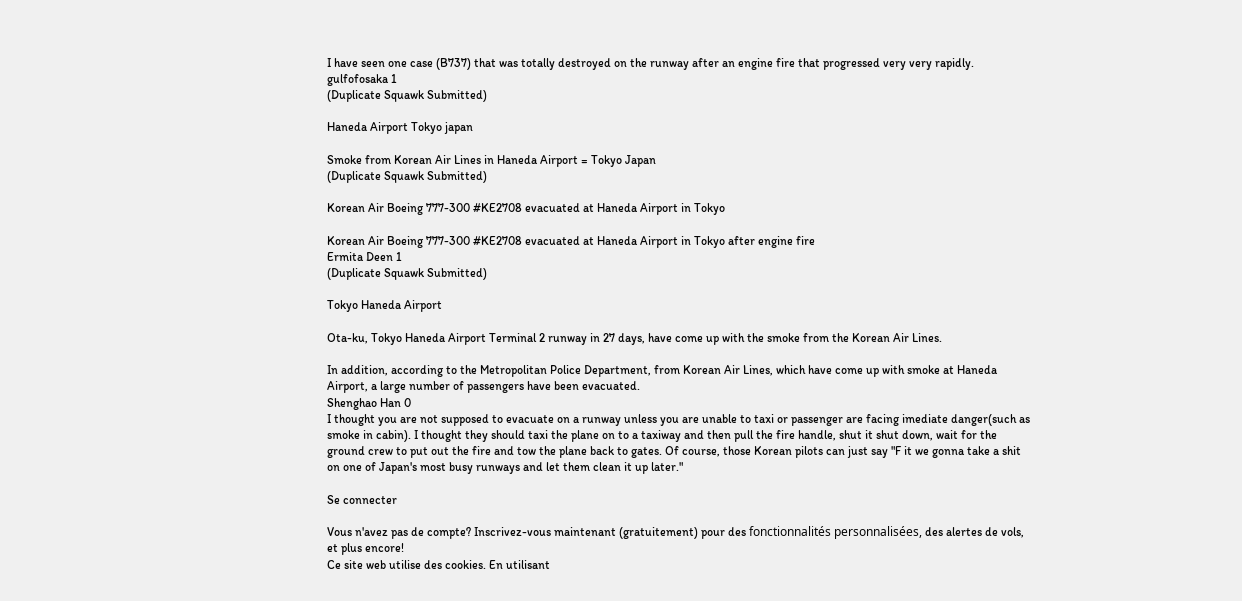I have seen one case (B737) that was totally destroyed on the runway after an engine fire that progressed very very rapidly.
gulfofosaka 1
(Duplicate Squawk Submitted)

Haneda Airport Tokyo japan

Smoke from Korean Air Lines in Haneda Airport = Tokyo Japan
(Duplicate Squawk Submitted)

Korean Air Boeing 777-300 #KE2708 evacuated at Haneda Airport in Tokyo

Korean Air Boeing 777-300 #KE2708 evacuated at Haneda Airport in Tokyo after engine fire
Ermita Deen 1
(Duplicate Squawk Submitted)

Tokyo Haneda Airport

Ota-ku, Tokyo Haneda Airport Terminal 2 runway in 27 days, have come up with the smoke from the Korean Air Lines.

In addition, according to the Metropolitan Police Department, from Korean Air Lines, which have come up with smoke at Haneda Airport, a large number of passengers have been evacuated.
Shenghao Han 0
I thought you are not supposed to evacuate on a runway unless you are unable to taxi or passenger are facing imediate danger(such as smoke in cabin). I thought they should taxi the plane on to a taxiway and then pull the fire handle, shut it shut down, wait for the ground crew to put out the fire and tow the plane back to gates. Of course, those Korean pilots can just say "F it we gonna take a shit on one of Japan's most busy runways and let them clean it up later."

Se connecter

Vous n'avez pas de compte? Inscrivez-vous maintenant (gratuitement) pour des fonctionnalités personnalisées, des alertes de vols, et plus encore!
Ce site web utilise des cookies. En utilisant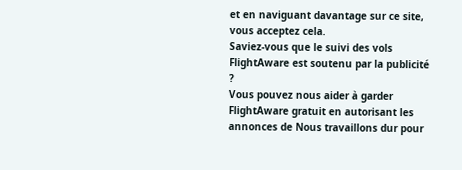et en naviguant davantage sur ce site, vous acceptez cela.
Saviez-vous que le suivi des vols FlightAware est soutenu par la publicité ?
Vous pouvez nous aider à garder FlightAware gratuit en autorisant les annonces de Nous travaillons dur pour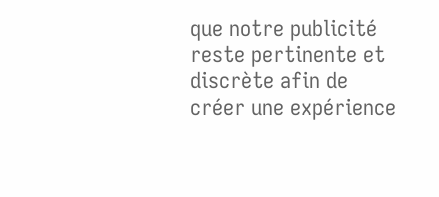que notre publicité reste pertinente et discrète afin de créer une expérience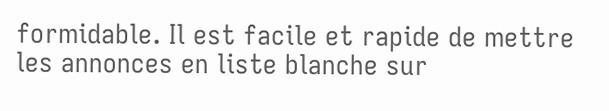formidable. Il est facile et rapide de mettre les annonces en liste blanche sur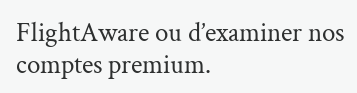FlightAware ou d’examiner nos comptes premium.